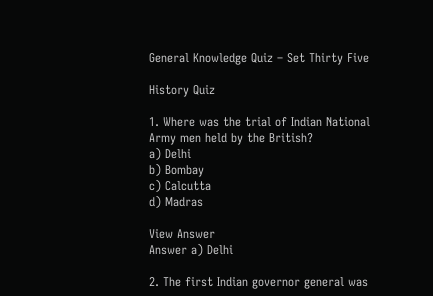General Knowledge Quiz – Set Thirty Five

History Quiz

1. Where was the trial of Indian National Army men held by the British?
a) Delhi
b) Bombay
c) Calcutta
d) Madras

View Answer
Answer a) Delhi

2. The first Indian governor general was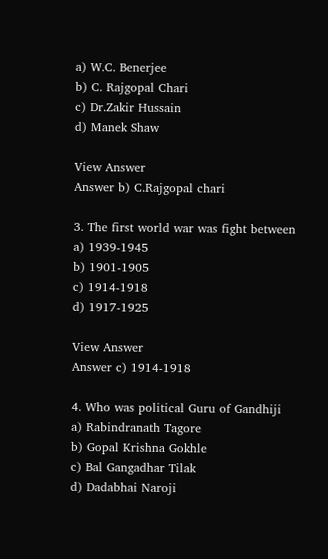a) W.C. Benerjee
b) C. Rajgopal Chari
c) Dr.Zakir Hussain
d) Manek Shaw

View Answer
Answer b) C.Rajgopal chari

3. The first world war was fight between
a) 1939-1945
b) 1901-1905
c) 1914-1918
d) 1917-1925

View Answer
Answer c) 1914-1918

4. Who was political Guru of Gandhiji
a) Rabindranath Tagore
b) Gopal Krishna Gokhle
c) Bal Gangadhar Tilak
d) Dadabhai Naroji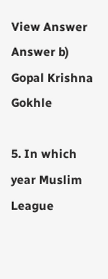View Answer
Answer b) Gopal Krishna Gokhle

5. In which year Muslim League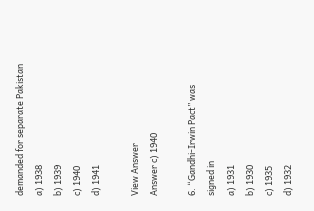demanded for separate Pakistan
a) 1938
b) 1939
c) 1940
d) 1941

View Answer
Answer c) 1940

6. “Gandhi-Irwin Pact” was signed in
a) 1931
b) 1930
c) 1935
d) 1932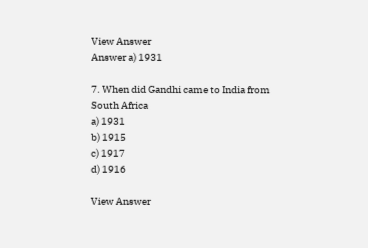View Answer
Answer a) 1931

7. When did Gandhi came to India from South Africa
a) 1931
b) 1915
c) 1917
d) 1916

View Answer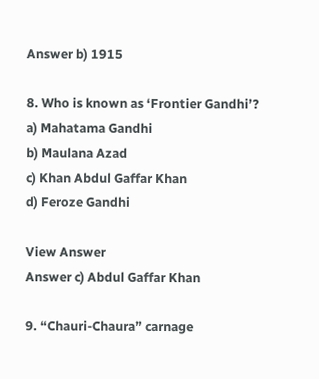Answer b) 1915

8. Who is known as ‘Frontier Gandhi’?
a) Mahatama Gandhi
b) Maulana Azad
c) Khan Abdul Gaffar Khan
d) Feroze Gandhi

View Answer
Answer c) Abdul Gaffar Khan

9. “Chauri-Chaura” carnage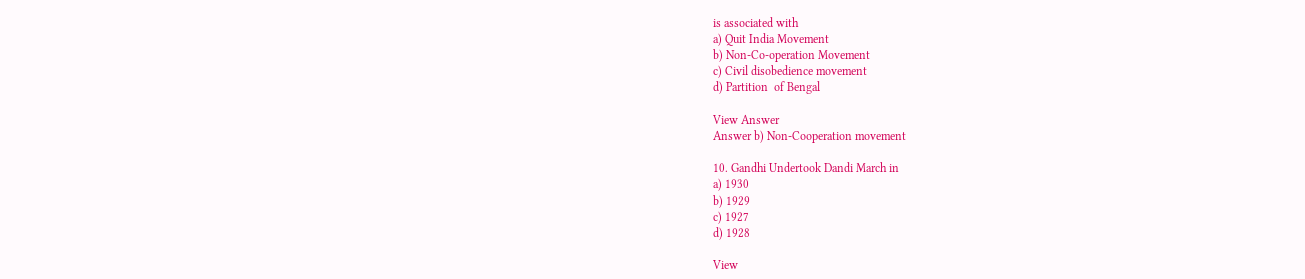is associated with
a) Quit India Movement
b) Non-Co-operation Movement
c) Civil disobedience movement
d) Partition  of Bengal

View Answer
Answer b) Non-Cooperation movement

10. Gandhi Undertook Dandi March in
a) 1930
b) 1929
c) 1927
d) 1928

View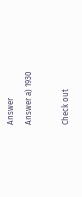Answer
Answer a) 1930

Check out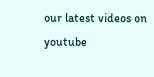our latest videos on youtube